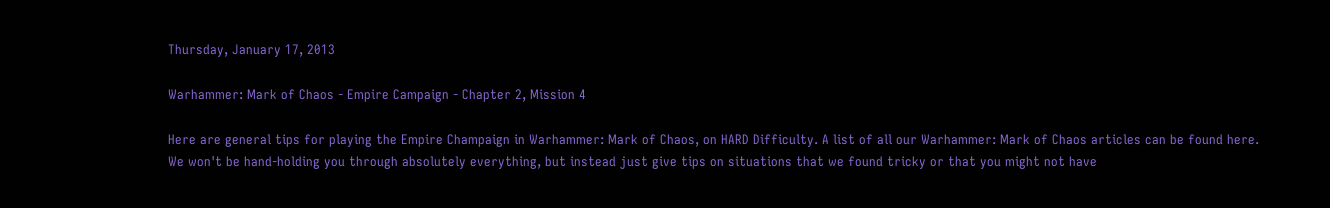Thursday, January 17, 2013

Warhammer: Mark of Chaos - Empire Campaign - Chapter 2, Mission 4

Here are general tips for playing the Empire Champaign in Warhammer: Mark of Chaos, on HARD Difficulty. A list of all our Warhammer: Mark of Chaos articles can be found here.
We won't be hand-holding you through absolutely everything, but instead just give tips on situations that we found tricky or that you might not have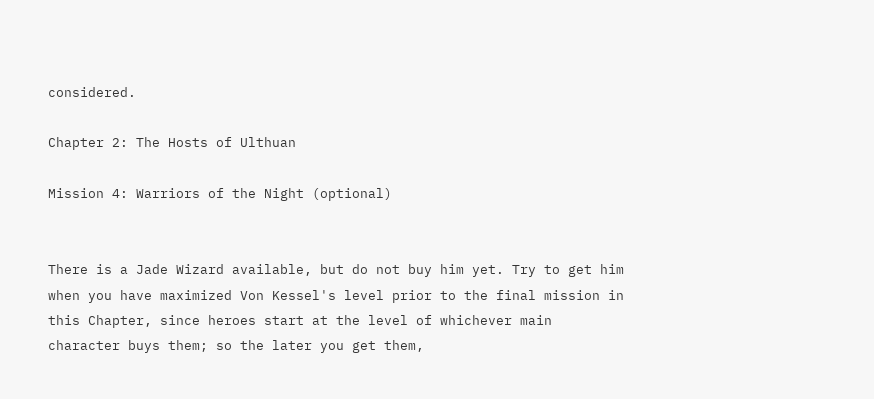considered.

Chapter 2: The Hosts of Ulthuan

Mission 4: Warriors of the Night (optional)


There is a Jade Wizard available, but do not buy him yet. Try to get him when you have maximized Von Kessel's level prior to the final mission in this Chapter, since heroes start at the level of whichever main character buys them; so the later you get them,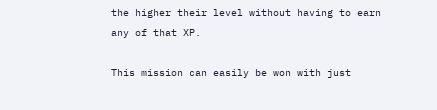the higher their level without having to earn any of that XP.

This mission can easily be won with just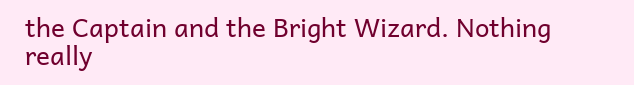the Captain and the Bright Wizard. Nothing really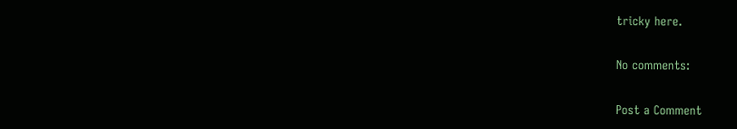tricky here.

No comments:

Post a Comment